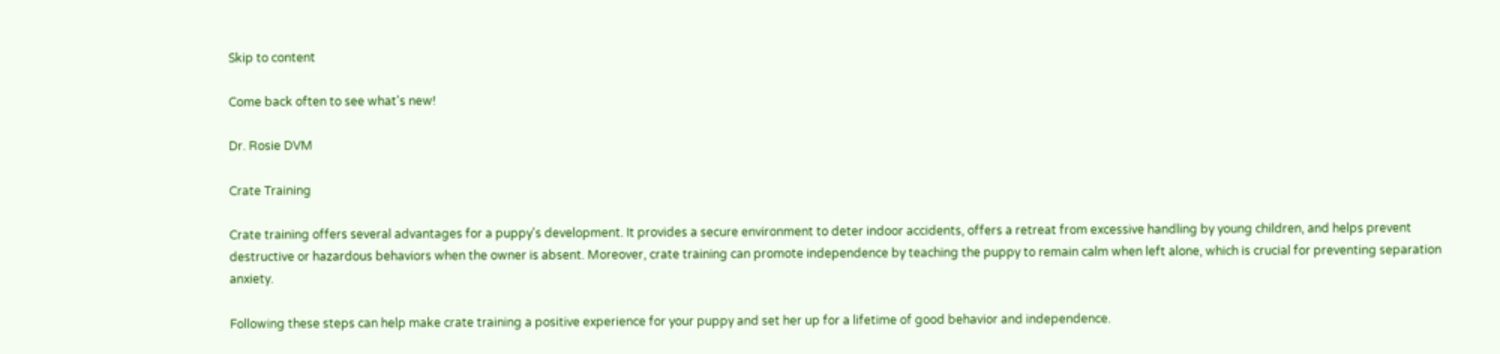Skip to content

Come back often to see what's new!

Dr. Rosie DVM

Crate Training

Crate training offers several advantages for a puppy's development. It provides a secure environment to deter indoor accidents, offers a retreat from excessive handling by young children, and helps prevent destructive or hazardous behaviors when the owner is absent. Moreover, crate training can promote independence by teaching the puppy to remain calm when left alone, which is crucial for preventing separation anxiety.

Following these steps can help make crate training a positive experience for your puppy and set her up for a lifetime of good behavior and independence.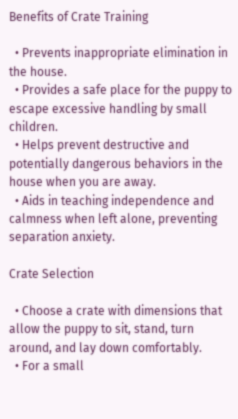Benefits of Crate Training

  • Prevents inappropriate elimination in the house.
  • Provides a safe place for the puppy to escape excessive handling by small children.
  • Helps prevent destructive and potentially dangerous behaviors in the house when you are away.
  • Aids in teaching independence and calmness when left alone, preventing separation anxiety.

Crate Selection

  • Choose a crate with dimensions that allow the puppy to sit, stand, turn around, and lay down comfortably.
  • For a small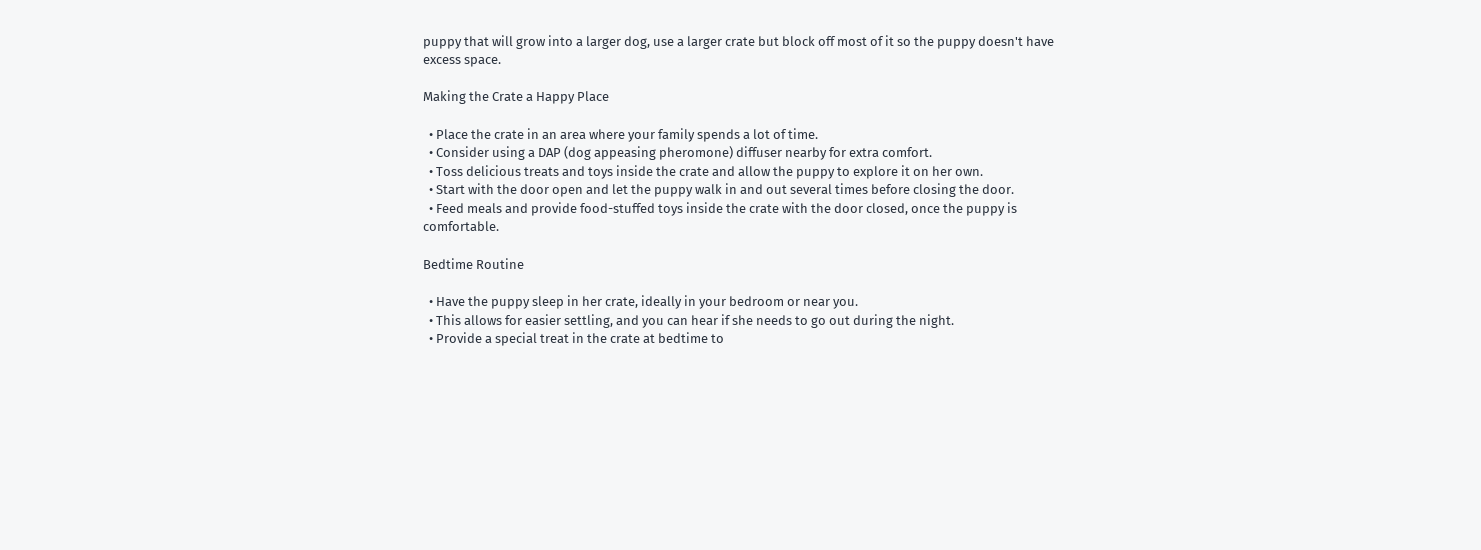puppy that will grow into a larger dog, use a larger crate but block off most of it so the puppy doesn't have excess space.

Making the Crate a Happy Place

  • Place the crate in an area where your family spends a lot of time.
  • Consider using a DAP (dog appeasing pheromone) diffuser nearby for extra comfort.
  • Toss delicious treats and toys inside the crate and allow the puppy to explore it on her own.
  • Start with the door open and let the puppy walk in and out several times before closing the door.
  • Feed meals and provide food-stuffed toys inside the crate with the door closed, once the puppy is comfortable.

Bedtime Routine

  • Have the puppy sleep in her crate, ideally in your bedroom or near you.
  • This allows for easier settling, and you can hear if she needs to go out during the night.
  • Provide a special treat in the crate at bedtime to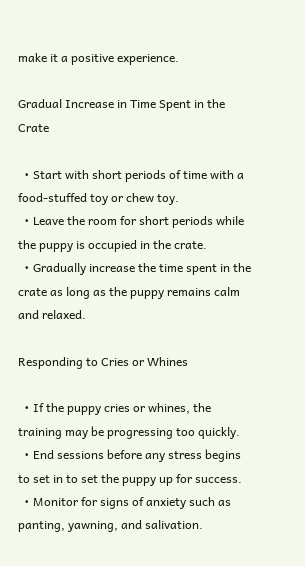make it a positive experience.

Gradual Increase in Time Spent in the Crate

  • Start with short periods of time with a food-stuffed toy or chew toy.
  • Leave the room for short periods while the puppy is occupied in the crate.
  • Gradually increase the time spent in the crate as long as the puppy remains calm and relaxed.

Responding to Cries or Whines

  • If the puppy cries or whines, the training may be progressing too quickly.
  • End sessions before any stress begins to set in to set the puppy up for success.
  • Monitor for signs of anxiety such as panting, yawning, and salivation.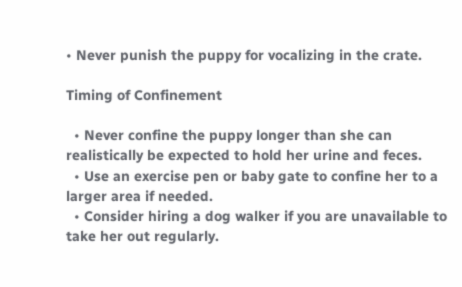• Never punish the puppy for vocalizing in the crate.

Timing of Confinement

  • Never confine the puppy longer than she can realistically be expected to hold her urine and feces.
  • Use an exercise pen or baby gate to confine her to a larger area if needed.
  • Consider hiring a dog walker if you are unavailable to take her out regularly.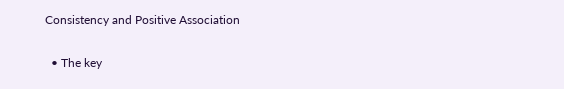Consistency and Positive Association

  • The key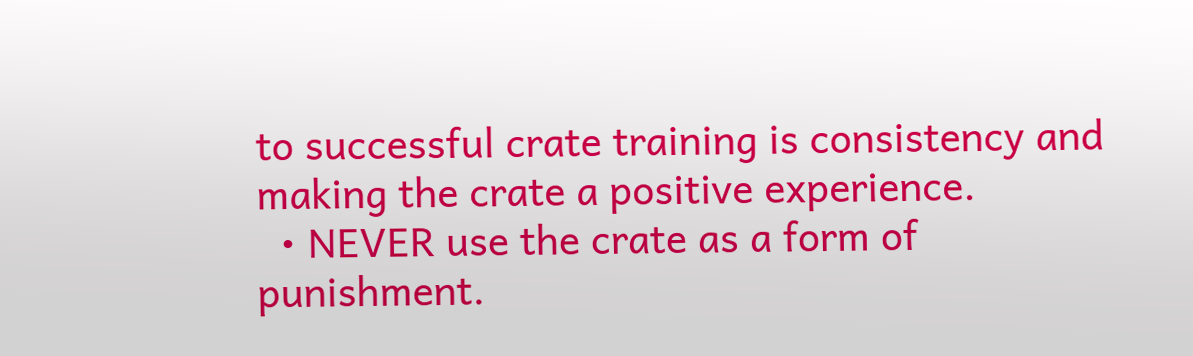to successful crate training is consistency and making the crate a positive experience.
  • NEVER use the crate as a form of punishment.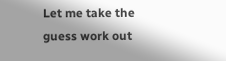Let me take the guess work out